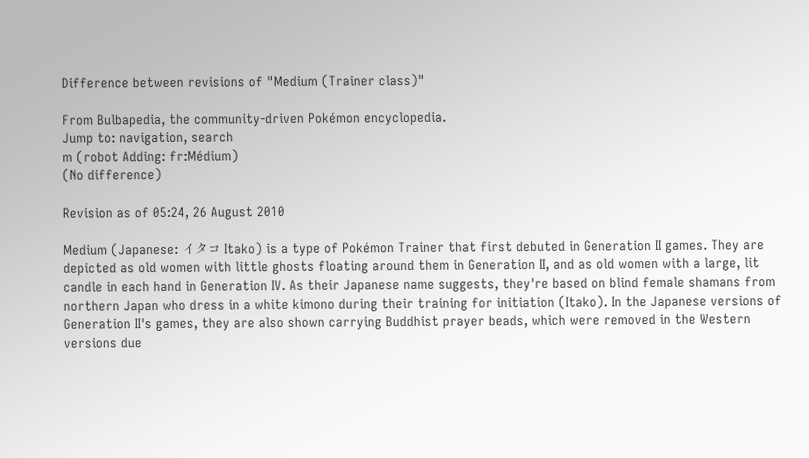Difference between revisions of "Medium (Trainer class)"

From Bulbapedia, the community-driven Pokémon encyclopedia.
Jump to: navigation, search
m (robot Adding: fr:Médium)
(No difference)

Revision as of 05:24, 26 August 2010

Medium (Japanese: イタコ Itako) is a type of Pokémon Trainer that first debuted in Generation II games. They are depicted as old women with little ghosts floating around them in Generation II, and as old women with a large, lit candle in each hand in Generation IV. As their Japanese name suggests, they're based on blind female shamans from northern Japan who dress in a white kimono during their training for initiation (Itako). In the Japanese versions of Generation II's games, they are also shown carrying Buddhist prayer beads, which were removed in the Western versions due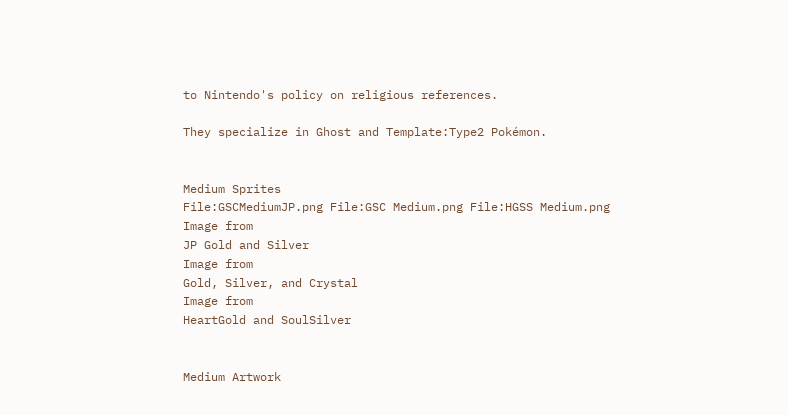to Nintendo's policy on religious references.

They specialize in Ghost and Template:Type2 Pokémon.


Medium Sprites
File:GSCMediumJP.png File:GSC Medium.png File:HGSS Medium.png
Image from
JP Gold and Silver
Image from
Gold, Silver, and Crystal
Image from
HeartGold and SoulSilver


Medium Artwork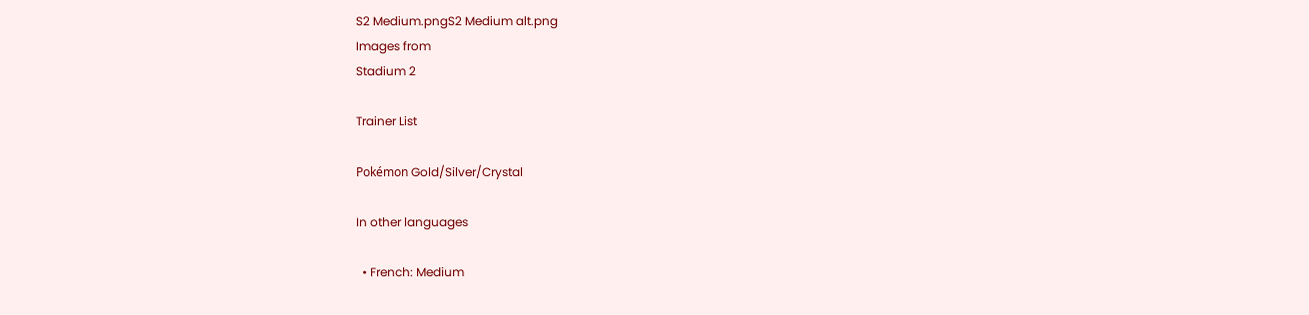S2 Medium.pngS2 Medium alt.png
Images from
Stadium 2

Trainer List

Pokémon Gold/Silver/Crystal

In other languages

  • French: Medium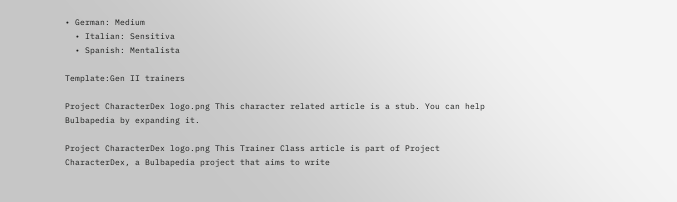• German: Medium
  • Italian: Sensitiva
  • Spanish: Mentalista

Template:Gen II trainers

Project CharacterDex logo.png This character related article is a stub. You can help Bulbapedia by expanding it.

Project CharacterDex logo.png This Trainer Class article is part of Project CharacterDex, a Bulbapedia project that aims to write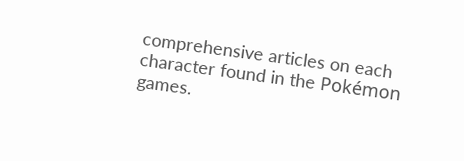comprehensive articles on each character found in the Pokémon games.